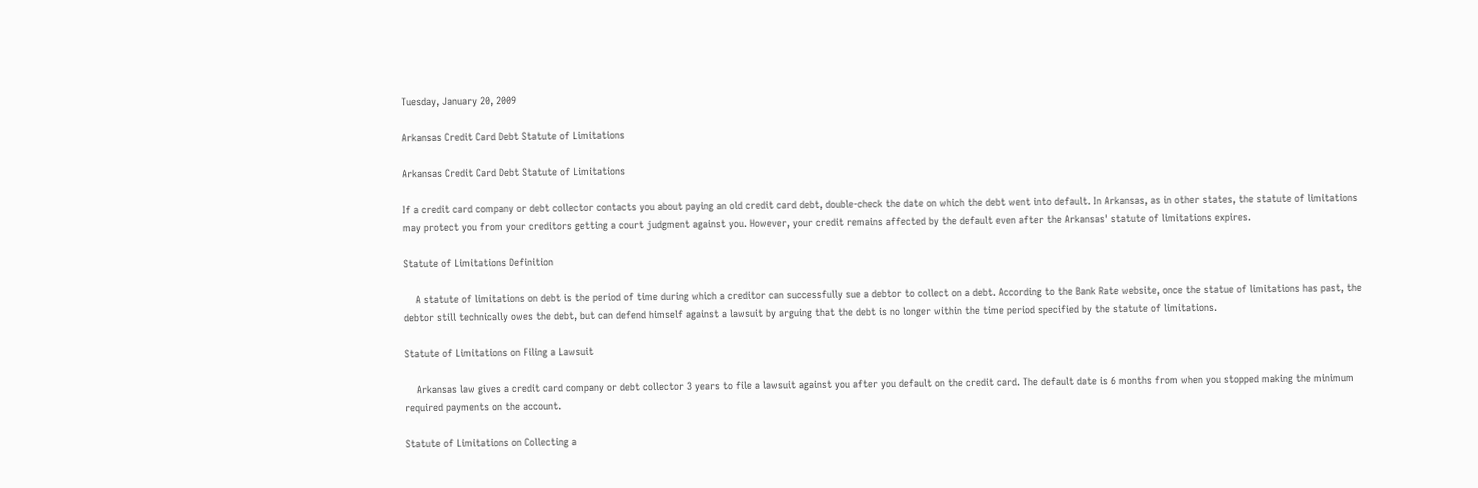Tuesday, January 20, 2009

Arkansas Credit Card Debt Statute of Limitations

Arkansas Credit Card Debt Statute of Limitations

If a credit card company or debt collector contacts you about paying an old credit card debt, double-check the date on which the debt went into default. In Arkansas, as in other states, the statute of limitations may protect you from your creditors getting a court judgment against you. However, your credit remains affected by the default even after the Arkansas' statute of limitations expires.

Statute of Limitations Definition

    A statute of limitations on debt is the period of time during which a creditor can successfully sue a debtor to collect on a debt. According to the Bank Rate website, once the statue of limitations has past, the debtor still technically owes the debt, but can defend himself against a lawsuit by arguing that the debt is no longer within the time period specified by the statute of limitations.

Statute of Limitations on Filing a Lawsuit

    Arkansas law gives a credit card company or debt collector 3 years to file a lawsuit against you after you default on the credit card. The default date is 6 months from when you stopped making the minimum required payments on the account.

Statute of Limitations on Collecting a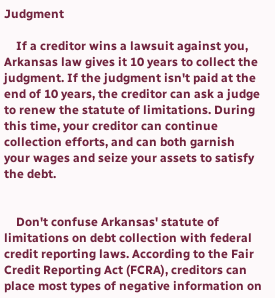Judgment

    If a creditor wins a lawsuit against you, Arkansas law gives it 10 years to collect the judgment. If the judgment isn't paid at the end of 10 years, the creditor can ask a judge to renew the statute of limitations. During this time, your creditor can continue collection efforts, and can both garnish your wages and seize your assets to satisfy the debt.


    Don't confuse Arkansas' statute of limitations on debt collection with federal credit reporting laws. According to the Fair Credit Reporting Act (FCRA), creditors can place most types of negative information on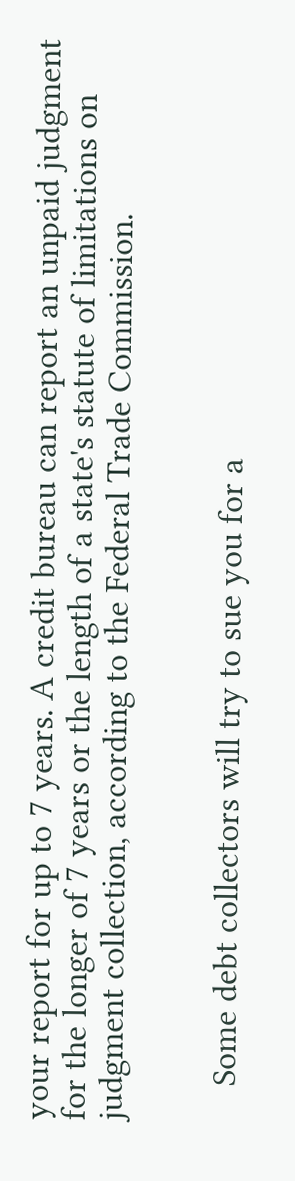your report for up to 7 years. A credit bureau can report an unpaid judgment for the longer of 7 years or the length of a state's statute of limitations on judgment collection, according to the Federal Trade Commission.


    Some debt collectors will try to sue you for a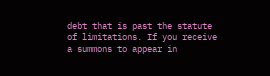debt that is past the statute of limitations. If you receive a summons to appear in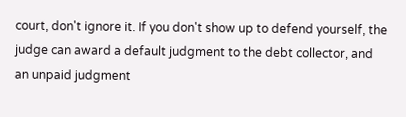court, don't ignore it. If you don't show up to defend yourself, the judge can award a default judgment to the debt collector, and an unpaid judgment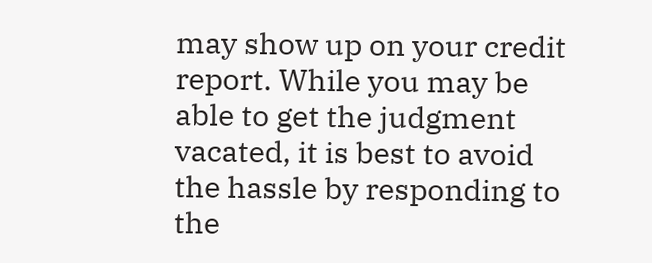may show up on your credit report. While you may be able to get the judgment vacated, it is best to avoid the hassle by responding to the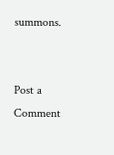summons.


Post a Comment